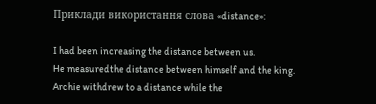Приклади використання слова «distance»:

I had been increasing the distance between us.
He measuredthe distance between himself and the king.
Archie withdrew to a distance while the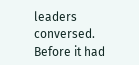leaders conversed.
Before it had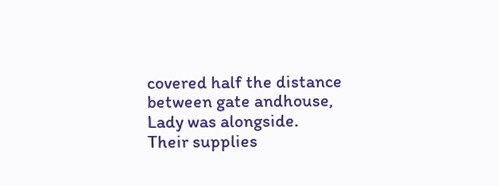covered half the distance between gate andhouse, Lady was alongside.
Their supplies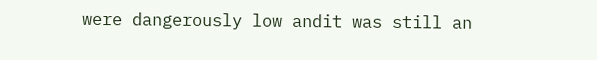were dangerously low andit was still an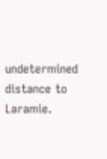undetermined distance to Laramie.